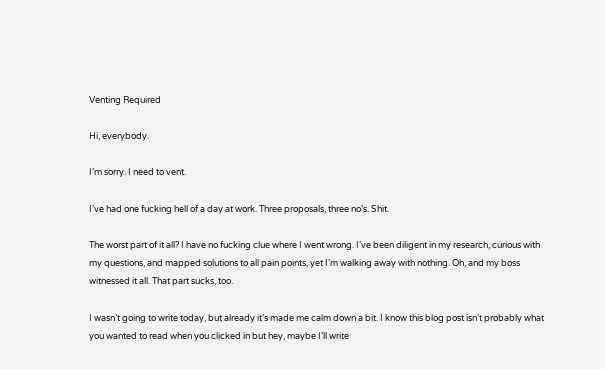Venting Required

Hi, everybody.

I’m sorry. I need to vent.

I’ve had one fucking hell of a day at work. Three proposals, three no’s. Shit.

The worst part of it all? I have no fucking clue where I went wrong. I’ve been diligent in my research, curious with my questions, and mapped solutions to all pain points, yet I’m walking away with nothing. Oh, and my boss witnessed it all. That part sucks, too.

I wasn’t going to write today, but already it’s made me calm down a bit. I know this blog post isn’t probably what you wanted to read when you clicked in but hey, maybe I’ll write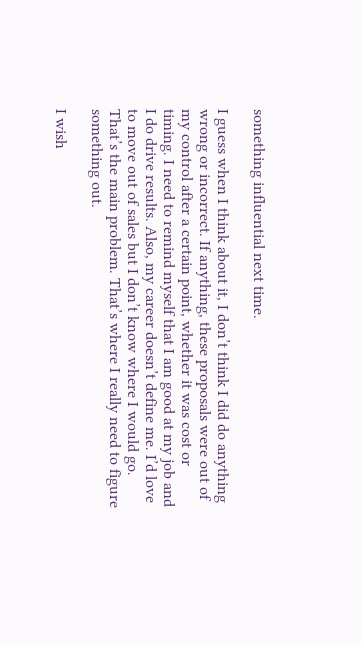something influential next time.

I guess when I think about it, I don’t think I did do anything wrong or incorrect. If anything, these proposals were out of my control after a certain point, whether it was cost or timing. I need to remind myself that I am good at my job and I do drive results. Also, my career doesn’t define me. I’d love to move out of sales but I don’t know where I would go. That’s the main problem. That’s where I really need to figure something out.

I wish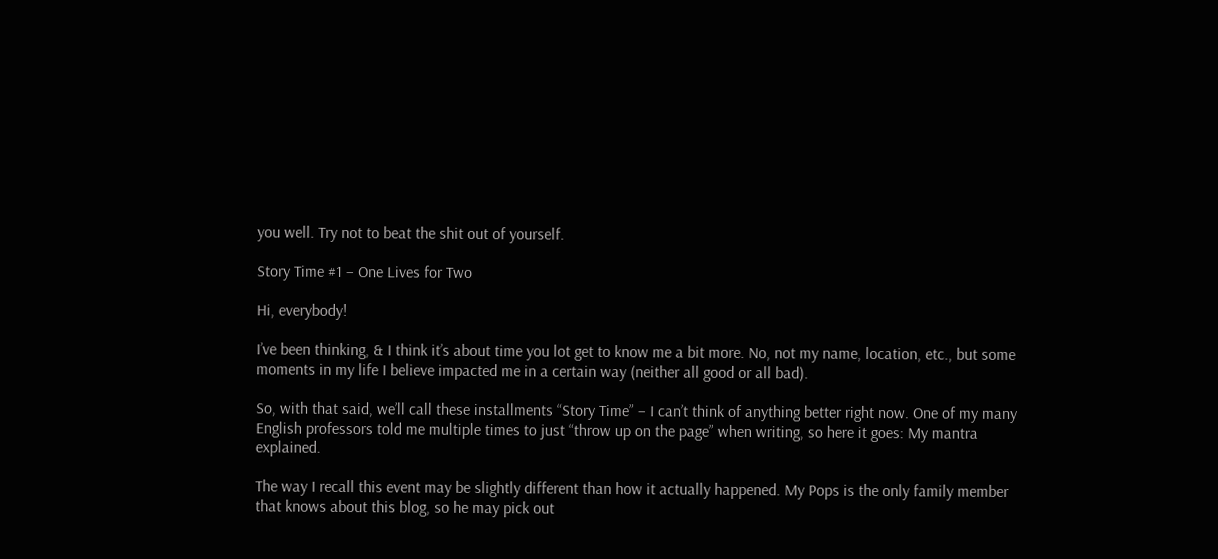you well. Try not to beat the shit out of yourself.

Story Time #1 – One Lives for Two

Hi, everybody!

I’ve been thinking, & I think it’s about time you lot get to know me a bit more. No, not my name, location, etc., but some moments in my life I believe impacted me in a certain way (neither all good or all bad).

So, with that said, we’ll call these installments “Story Time” – I can’t think of anything better right now. One of my many English professors told me multiple times to just “throw up on the page” when writing, so here it goes: My mantra explained.

The way I recall this event may be slightly different than how it actually happened. My Pops is the only family member that knows about this blog, so he may pick out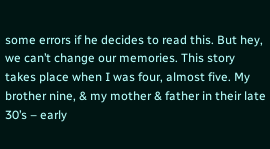some errors if he decides to read this. But hey, we can’t change our memories. This story takes place when I was four, almost five. My brother nine, & my mother & father in their late 30’s – early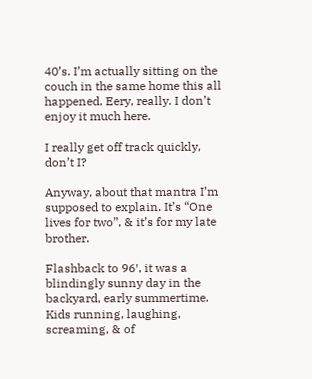40’s. I’m actually sitting on the couch in the same home this all happened. Eery, really. I don’t enjoy it much here.

I really get off track quickly, don’t I?

Anyway, about that mantra I’m supposed to explain. It’s “One lives for two”, & it’s for my late brother.

Flashback to 96′, it was a blindingly sunny day in the backyard, early summertime. Kids running, laughing, screaming, & of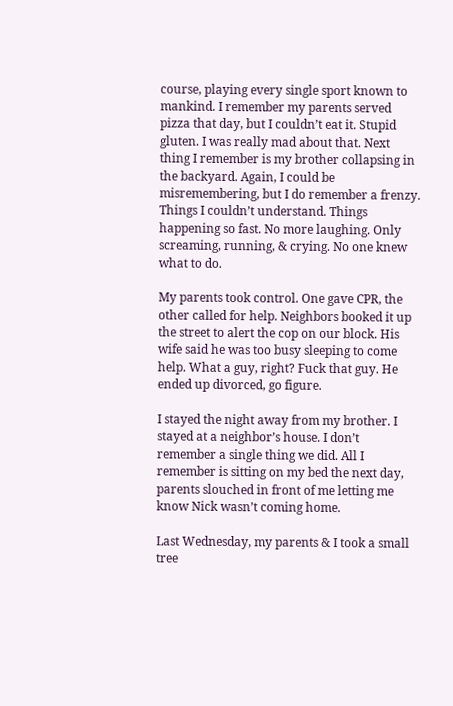course, playing every single sport known to mankind. I remember my parents served pizza that day, but I couldn’t eat it. Stupid gluten. I was really mad about that. Next thing I remember is my brother collapsing in the backyard. Again, I could be misremembering, but I do remember a frenzy. Things I couldn’t understand. Things happening so fast. No more laughing. Only screaming, running, & crying. No one knew what to do.

My parents took control. One gave CPR, the other called for help. Neighbors booked it up the street to alert the cop on our block. His wife said he was too busy sleeping to come help. What a guy, right? Fuck that guy. He ended up divorced, go figure.

I stayed the night away from my brother. I stayed at a neighbor’s house. I don’t remember a single thing we did. All I remember is sitting on my bed the next day, parents slouched in front of me letting me know Nick wasn’t coming home.

Last Wednesday, my parents & I took a small tree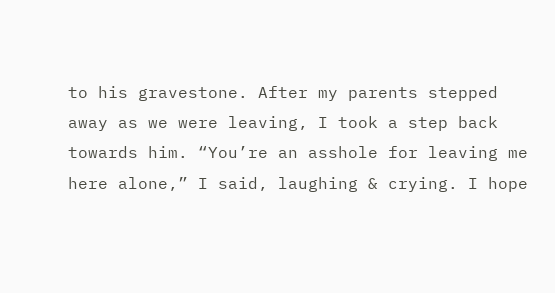to his gravestone. After my parents stepped away as we were leaving, I took a step back towards him. “You’re an asshole for leaving me here alone,” I said, laughing & crying. I hope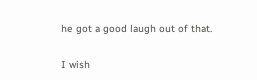he got a good laugh out of that.

I wish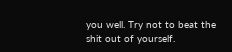you well. Try not to beat the shit out of yourself.